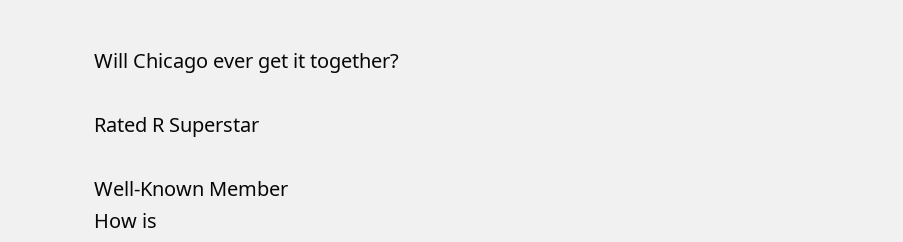Will Chicago ever get it together?

Rated R Superstar

Well-Known Member
How is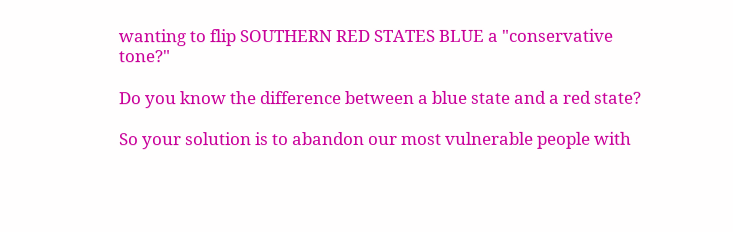wanting to flip SOUTHERN RED STATES BLUE a "conservative tone?"

Do you know the difference between a blue state and a red state?

So your solution is to abandon our most vulnerable people with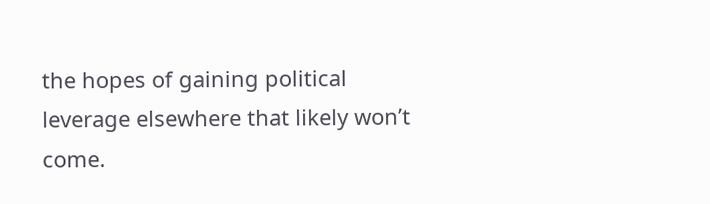the hopes of gaining political leverage elsewhere that likely won’t come.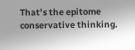That’s the epitome conservative thinking.